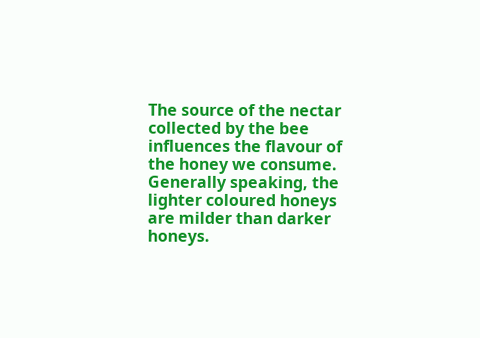The source of the nectar collected by the bee influences the flavour of the honey we consume. Generally speaking, the lighter coloured honeys are milder than darker honeys.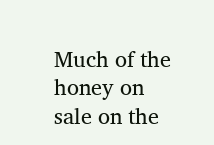Much of the honey on sale on the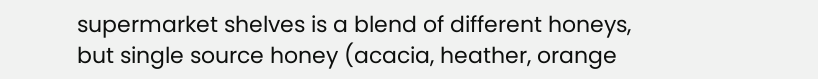supermarket shelves is a blend of different honeys, but single source honey (acacia, heather, orange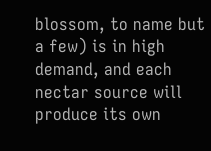blossom, to name but a few) is in high demand, and each nectar source will produce its own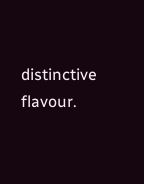distinctive flavour.